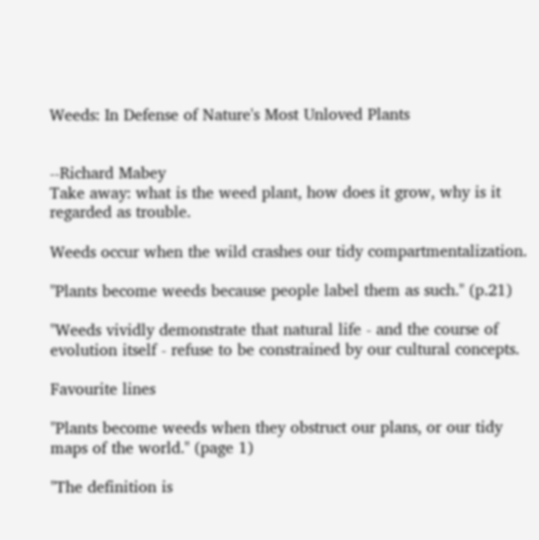Weeds: In Defense of Nature's Most Unloved Plants


--Richard Mabey
Take away: what is the weed plant, how does it grow, why is it regarded as trouble.

Weeds occur when the wild crashes our tidy compartmentalization.

"Plants become weeds because people label them as such." (p.21)

"Weeds vividly demonstrate that natural life - and the course of evolution itself - refuse to be constrained by our cultural concepts.

Favourite lines

"Plants become weeds when they obstruct our plans, or our tidy maps of the world." (page 1)

"The definition is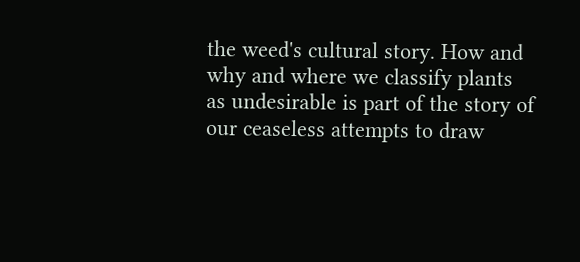the weed's cultural story. How and why and where we classify plants as undesirable is part of the story of our ceaseless attempts to draw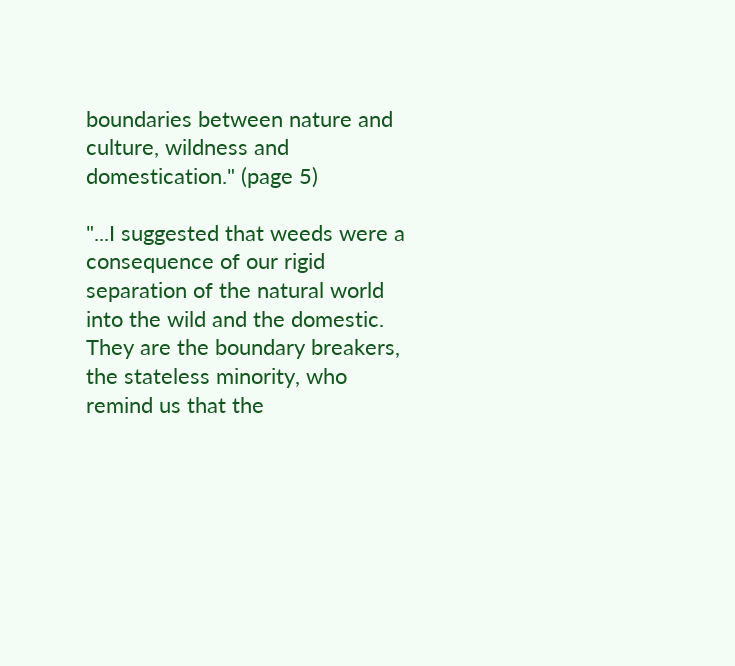boundaries between nature and culture, wildness and domestication." (page 5)

"...I suggested that weeds were a consequence of our rigid separation of the natural world into the wild and the domestic. They are the boundary breakers, the stateless minority, who remind us that the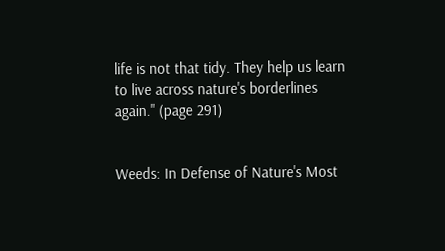life is not that tidy. They help us learn to live across nature's borderlines again." (page 291)


Weeds: In Defense of Nature's Most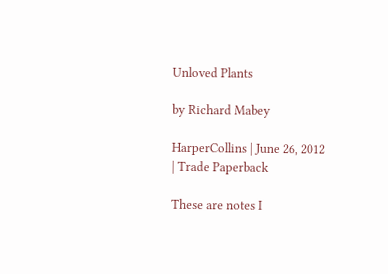Unloved Plants

by Richard Mabey

HarperCollins | June 26, 2012 | Trade Paperback

These are notes I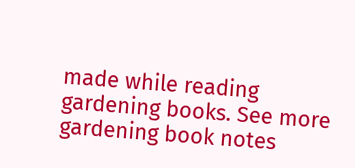made while reading gardening books. See more gardening book notes